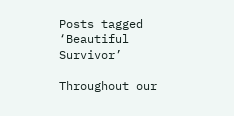Posts tagged ‘Beautiful Survivor’

Throughout our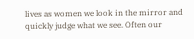lives as women we look in the mirror and quickly judge what we see. Often our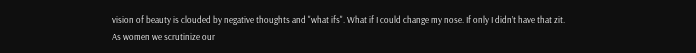vision of beauty is clouded by negative thoughts and "what ifs". What if I could change my nose. If only I didn’t have that zit. As women we scrutinize our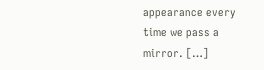appearance every time we pass a mirror. […]